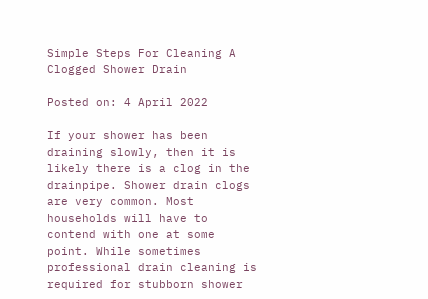Simple Steps For Cleaning A Clogged Shower Drain

Posted on: 4 April 2022

If your shower has been draining slowly, then it is likely there is a clog in the drainpipe. Shower drain clogs are very common. Most households will have to contend with one at some point. While sometimes professional drain cleaning is required for stubborn shower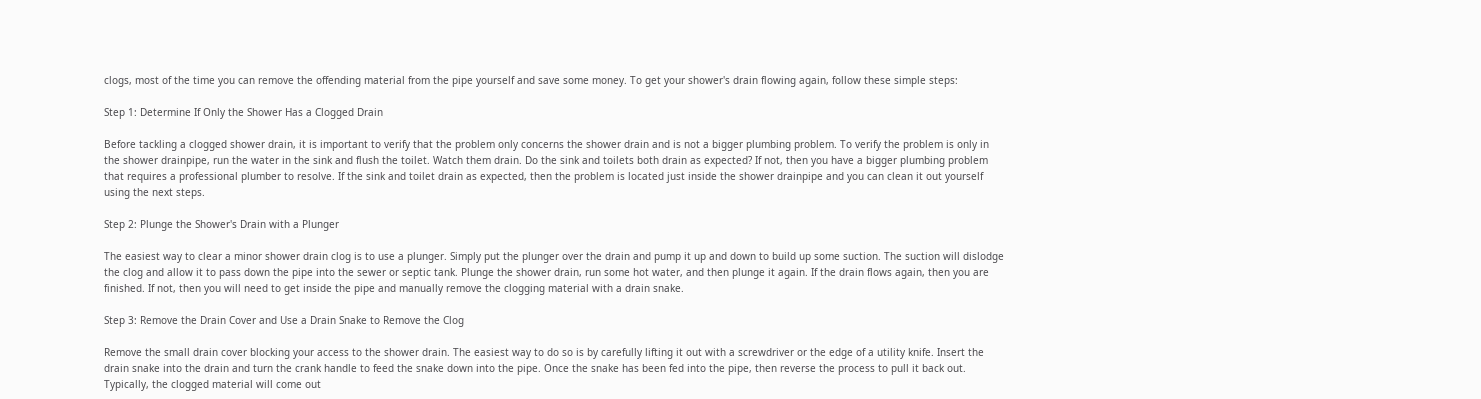clogs, most of the time you can remove the offending material from the pipe yourself and save some money. To get your shower's drain flowing again, follow these simple steps:

Step 1: Determine If Only the Shower Has a Clogged Drain

Before tackling a clogged shower drain, it is important to verify that the problem only concerns the shower drain and is not a bigger plumbing problem. To verify the problem is only in the shower drainpipe, run the water in the sink and flush the toilet. Watch them drain. Do the sink and toilets both drain as expected? If not, then you have a bigger plumbing problem that requires a professional plumber to resolve. If the sink and toilet drain as expected, then the problem is located just inside the shower drainpipe and you can clean it out yourself using the next steps.

Step 2: Plunge the Shower's Drain with a Plunger

The easiest way to clear a minor shower drain clog is to use a plunger. Simply put the plunger over the drain and pump it up and down to build up some suction. The suction will dislodge the clog and allow it to pass down the pipe into the sewer or septic tank. Plunge the shower drain, run some hot water, and then plunge it again. If the drain flows again, then you are finished. If not, then you will need to get inside the pipe and manually remove the clogging material with a drain snake.

Step 3: Remove the Drain Cover and Use a Drain Snake to Remove the Clog

Remove the small drain cover blocking your access to the shower drain. The easiest way to do so is by carefully lifting it out with a screwdriver or the edge of a utility knife. Insert the drain snake into the drain and turn the crank handle to feed the snake down into the pipe. Once the snake has been fed into the pipe, then reverse the process to pull it back out. Typically, the clogged material will come out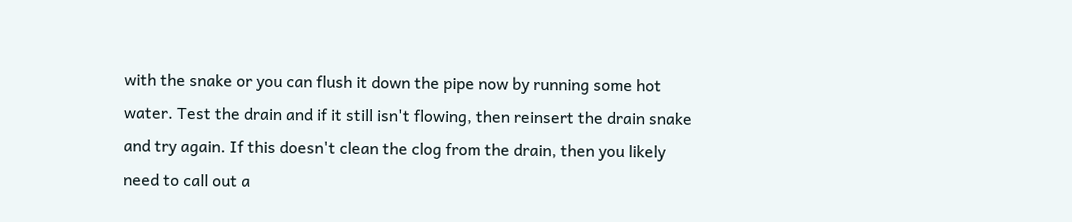with the snake or you can flush it down the pipe now by running some hot water. Test the drain and if it still isn't flowing, then reinsert the drain snake and try again. If this doesn't clean the clog from the drain, then you likely need to call out a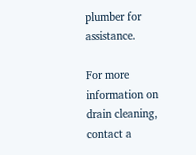plumber for assistance.

For more information on drain cleaning, contact a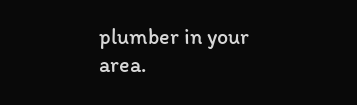plumber in your area.